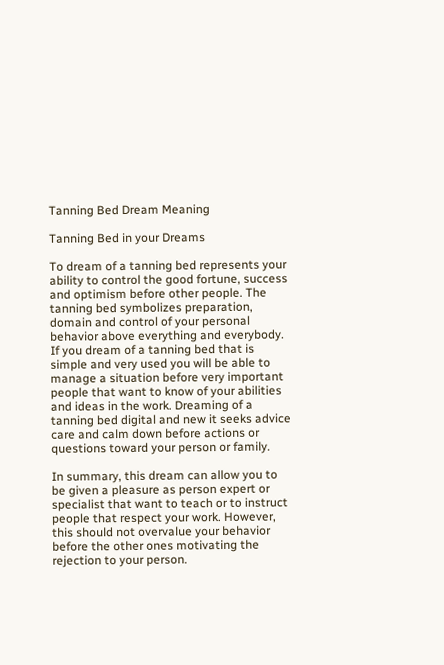Tanning Bed Dream Meaning

Tanning Bed in your Dreams

To dream of a tanning bed represents your ability to control the good fortune, success and optimism before other people. The tanning bed symbolizes preparation, domain and control of your personal behavior above everything and everybody. If you dream of a tanning bed that is simple and very used you will be able to manage a situation before very important people that want to know of your abilities and ideas in the work. Dreaming of a tanning bed digital and new it seeks advice care and calm down before actions or questions toward your person or family.

In summary, this dream can allow you to be given a pleasure as person expert or specialist that want to teach or to instruct people that respect your work. However, this should not overvalue your behavior before the other ones motivating the rejection to your person.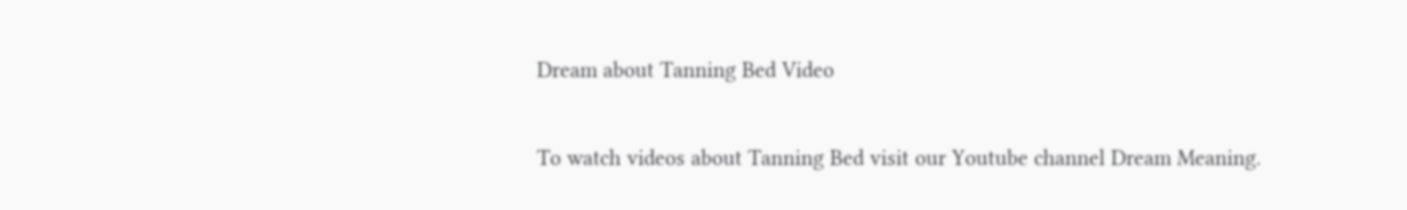Dream about Tanning Bed Video

To watch videos about Tanning Bed visit our Youtube channel Dream Meaning.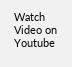Watch Video on Youtube